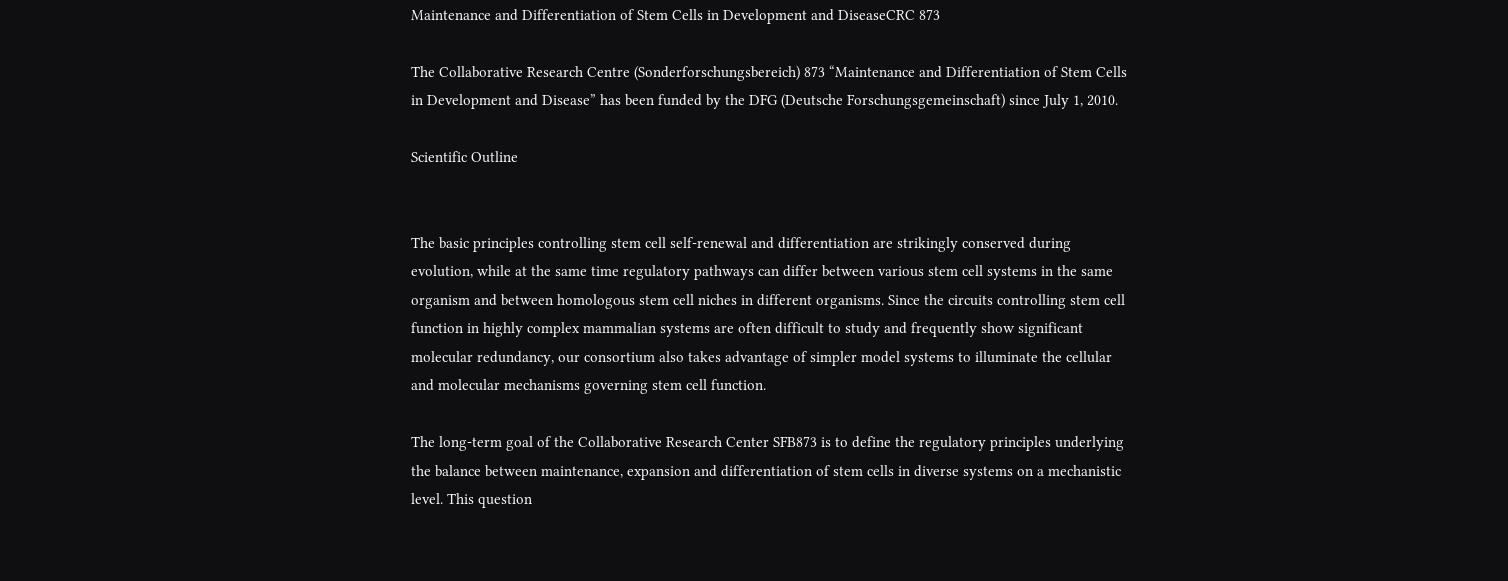Maintenance and Differentiation of Stem Cells in Development and DiseaseCRC 873

The Collaborative Research Centre (Sonderforschungsbereich) 873 “Maintenance and Differentiation of Stem Cells in Development and Disease” has been funded by the DFG (Deutsche Forschungsgemeinschaft) since July 1, 2010.

Scientific Outline


The basic principles controlling stem cell self-renewal and differentiation are strikingly conserved during evolution, while at the same time regulatory pathways can differ between various stem cell systems in the same organism and between homologous stem cell niches in different organisms. Since the circuits controlling stem cell function in highly complex mammalian systems are often difficult to study and frequently show significant molecular redundancy, our consortium also takes advantage of simpler model systems to illuminate the cellular and molecular mechanisms governing stem cell function.

The long-term goal of the Collaborative Research Center SFB873 is to define the regulatory principles underlying the balance between maintenance, expansion and differentiation of stem cells in diverse systems on a mechanistic level. This question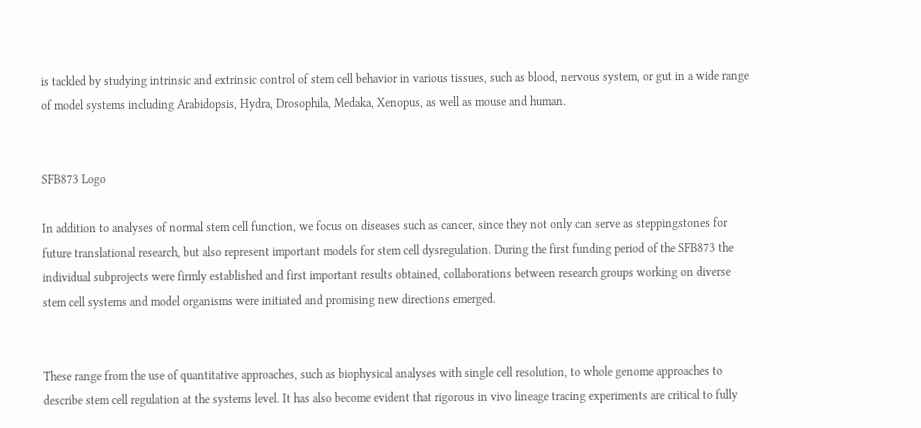is tackled by studying intrinsic and extrinsic control of stem cell behavior in various tissues, such as blood, nervous system, or gut in a wide range of model systems including Arabidopsis, Hydra, Drosophila, Medaka, Xenopus, as well as mouse and human.


SFB873 Logo

In addition to analyses of normal stem cell function, we focus on diseases such as cancer, since they not only can serve as steppingstones for future translational research, but also represent important models for stem cell dysregulation. During the first funding period of the SFB873 the individual subprojects were firmly established and first important results obtained, collaborations between research groups working on diverse stem cell systems and model organisms were initiated and promising new directions emerged.


These range from the use of quantitative approaches, such as biophysical analyses with single cell resolution, to whole genome approaches to describe stem cell regulation at the systems level. It has also become evident that rigorous in vivo lineage tracing experiments are critical to fully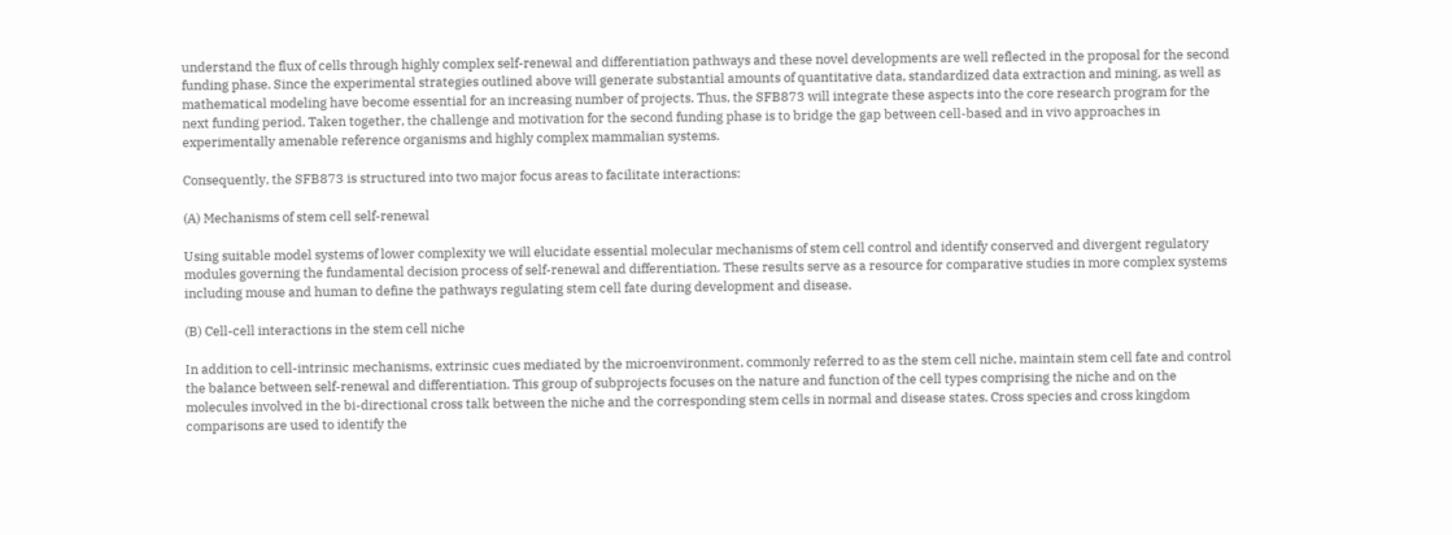understand the flux of cells through highly complex self-renewal and differentiation pathways and these novel developments are well reflected in the proposal for the second funding phase. Since the experimental strategies outlined above will generate substantial amounts of quantitative data, standardized data extraction and mining, as well as mathematical modeling have become essential for an increasing number of projects. Thus, the SFB873 will integrate these aspects into the core research program for the next funding period. Taken together, the challenge and motivation for the second funding phase is to bridge the gap between cell-based and in vivo approaches in experimentally amenable reference organisms and highly complex mammalian systems.

Consequently, the SFB873 is structured into two major focus areas to facilitate interactions:

(A) Mechanisms of stem cell self-renewal

Using suitable model systems of lower complexity we will elucidate essential molecular mechanisms of stem cell control and identify conserved and divergent regulatory modules governing the fundamental decision process of self-renewal and differentiation. These results serve as a resource for comparative studies in more complex systems including mouse and human to define the pathways regulating stem cell fate during development and disease.

(B) Cell-cell interactions in the stem cell niche

In addition to cell-intrinsic mechanisms, extrinsic cues mediated by the microenvironment, commonly referred to as the stem cell niche, maintain stem cell fate and control the balance between self-renewal and differentiation. This group of subprojects focuses on the nature and function of the cell types comprising the niche and on the molecules involved in the bi-directional cross talk between the niche and the corresponding stem cells in normal and disease states. Cross species and cross kingdom comparisons are used to identify the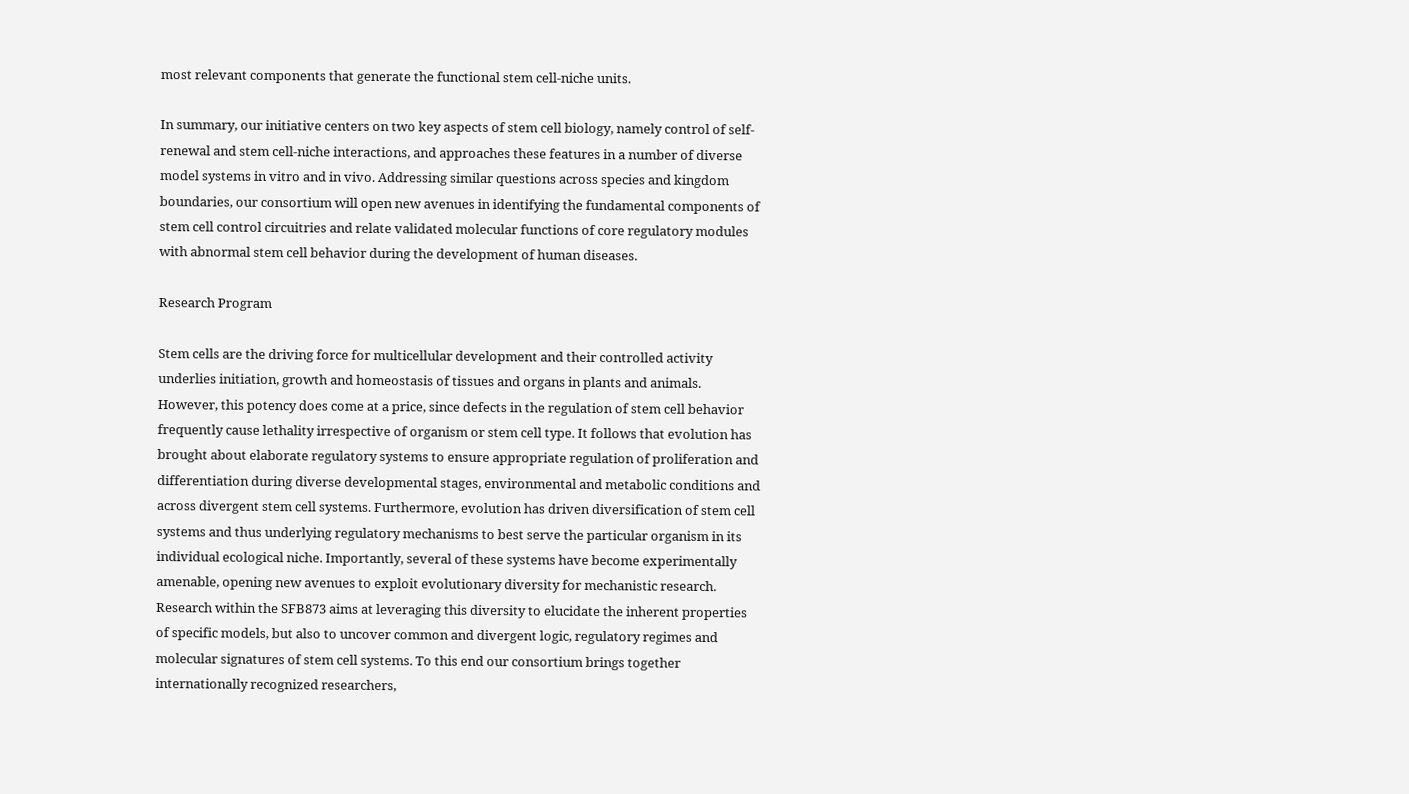most relevant components that generate the functional stem cell-niche units.

In summary, our initiative centers on two key aspects of stem cell biology, namely control of self-renewal and stem cell-niche interactions, and approaches these features in a number of diverse model systems in vitro and in vivo. Addressing similar questions across species and kingdom boundaries, our consortium will open new avenues in identifying the fundamental components of stem cell control circuitries and relate validated molecular functions of core regulatory modules with abnormal stem cell behavior during the development of human diseases.

Research Program

Stem cells are the driving force for multicellular development and their controlled activity underlies initiation, growth and homeostasis of tissues and organs in plants and animals. However, this potency does come at a price, since defects in the regulation of stem cell behavior frequently cause lethality irrespective of organism or stem cell type. It follows that evolution has brought about elaborate regulatory systems to ensure appropriate regulation of proliferation and differentiation during diverse developmental stages, environmental and metabolic conditions and across divergent stem cell systems. Furthermore, evolution has driven diversification of stem cell systems and thus underlying regulatory mechanisms to best serve the particular organism in its individual ecological niche. Importantly, several of these systems have become experimentally amenable, opening new avenues to exploit evolutionary diversity for mechanistic research. Research within the SFB873 aims at leveraging this diversity to elucidate the inherent properties of specific models, but also to uncover common and divergent logic, regulatory regimes and molecular signatures of stem cell systems. To this end our consortium brings together internationally recognized researchers,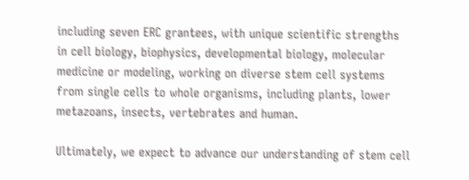including seven ERC grantees, with unique scientific strengths in cell biology, biophysics, developmental biology, molecular medicine or modeling, working on diverse stem cell systems from single cells to whole organisms, including plants, lower metazoans, insects, vertebrates and human.

Ultimately, we expect to advance our understanding of stem cell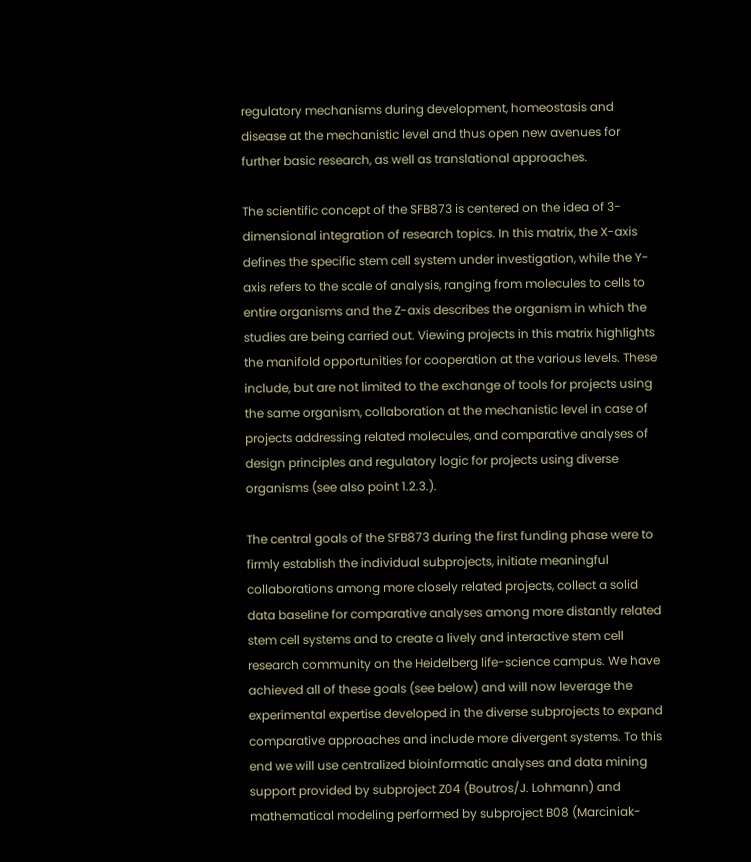regulatory mechanisms during development, homeostasis and disease at the mechanistic level and thus open new avenues for further basic research, as well as translational approaches.

The scientific concept of the SFB873 is centered on the idea of 3-dimensional integration of research topics. In this matrix, the X-axis defines the specific stem cell system under investigation, while the Y-axis refers to the scale of analysis, ranging from molecules to cells to entire organisms and the Z-axis describes the organism in which the studies are being carried out. Viewing projects in this matrix highlights the manifold opportunities for cooperation at the various levels. These include, but are not limited to the exchange of tools for projects using the same organism, collaboration at the mechanistic level in case of projects addressing related molecules, and comparative analyses of design principles and regulatory logic for projects using diverse organisms (see also point 1.2.3.).

The central goals of the SFB873 during the first funding phase were to firmly establish the individual subprojects, initiate meaningful collaborations among more closely related projects, collect a solid data baseline for comparative analyses among more distantly related stem cell systems and to create a lively and interactive stem cell research community on the Heidelberg life-science campus. We have achieved all of these goals (see below) and will now leverage the experimental expertise developed in the diverse subprojects to expand comparative approaches and include more divergent systems. To this end we will use centralized bioinformatic analyses and data mining support provided by subproject Z04 (Boutros/J. Lohmann) and mathematical modeling performed by subproject B08 (Marciniak-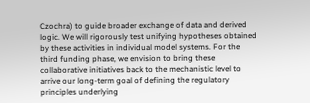Czochra) to guide broader exchange of data and derived logic. We will rigorously test unifying hypotheses obtained by these activities in individual model systems. For the third funding phase, we envision to bring these collaborative initiatives back to the mechanistic level to arrive our long-term goal of defining the regulatory principles underlying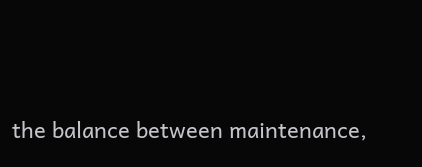the balance between maintenance,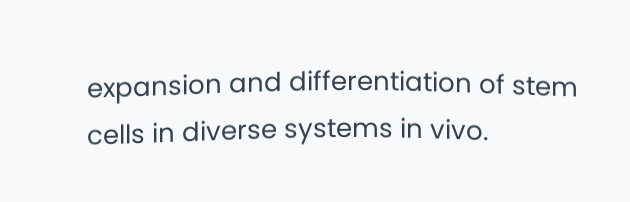expansion and differentiation of stem cells in diverse systems in vivo.